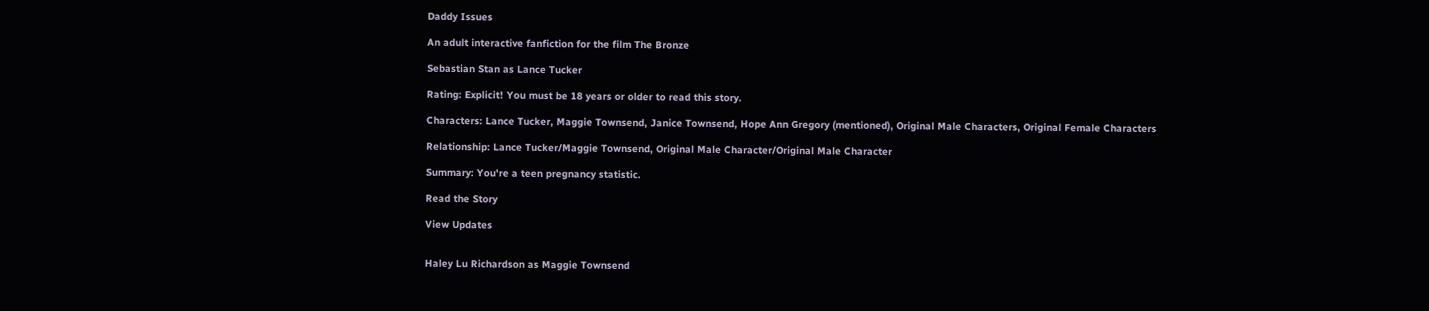Daddy Issues

An adult interactive fanfiction for the film The Bronze

Sebastian Stan as Lance Tucker

Rating: Explicit! You must be 18 years or older to read this story.

Characters: Lance Tucker, Maggie Townsend, Janice Townsend, Hope Ann Gregory (mentioned), Original Male Characters, Original Female Characters

Relationship: Lance Tucker/Maggie Townsend, Original Male Character/Original Male Character

Summary: You're a teen pregnancy statistic.

Read the Story

View Updates


Haley Lu Richardson as Maggie Townsend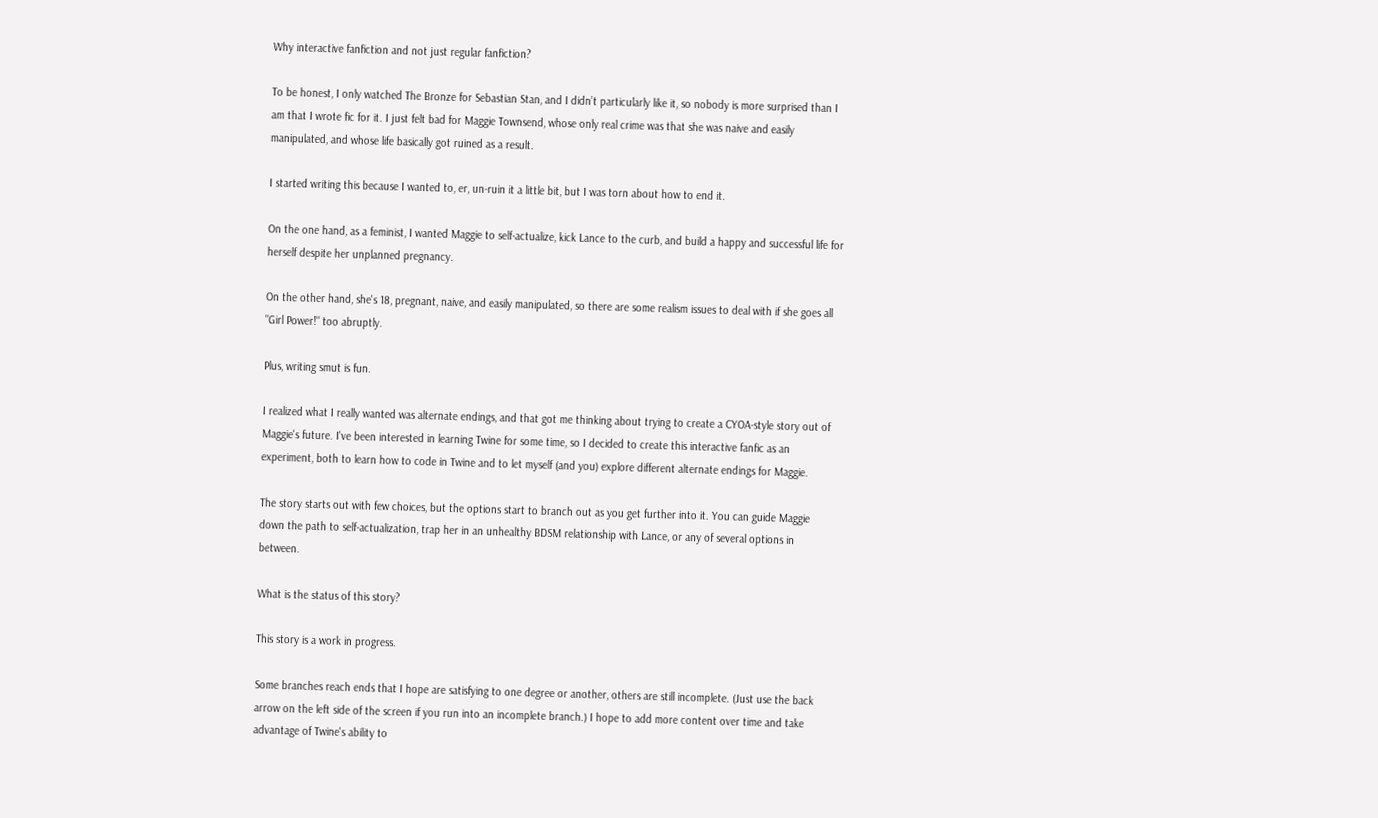Why interactive fanfiction and not just regular fanfiction?

To be honest, I only watched The Bronze for Sebastian Stan, and I didn’t particularly like it, so nobody is more surprised than I am that I wrote fic for it. I just felt bad for Maggie Townsend, whose only real crime was that she was naive and easily manipulated, and whose life basically got ruined as a result.

I started writing this because I wanted to, er, un-ruin it a little bit, but I was torn about how to end it.

On the one hand, as a feminist, I wanted Maggie to self-actualize, kick Lance to the curb, and build a happy and successful life for herself despite her unplanned pregnancy.

On the other hand, she's 18, pregnant, naive, and easily manipulated, so there are some realism issues to deal with if she goes all "Girl Power!" too abruptly.

Plus, writing smut is fun.

I realized what I really wanted was alternate endings, and that got me thinking about trying to create a CYOA-style story out of Maggie's future. I've been interested in learning Twine for some time, so I decided to create this interactive fanfic as an experiment, both to learn how to code in Twine and to let myself (and you) explore different alternate endings for Maggie.

The story starts out with few choices, but the options start to branch out as you get further into it. You can guide Maggie down the path to self-actualization, trap her in an unhealthy BDSM relationship with Lance, or any of several options in between.

What is the status of this story?

This story is a work in progress.

Some branches reach ends that I hope are satisfying to one degree or another, others are still incomplete. (Just use the back arrow on the left side of the screen if you run into an incomplete branch.) I hope to add more content over time and take advantage of Twine's ability to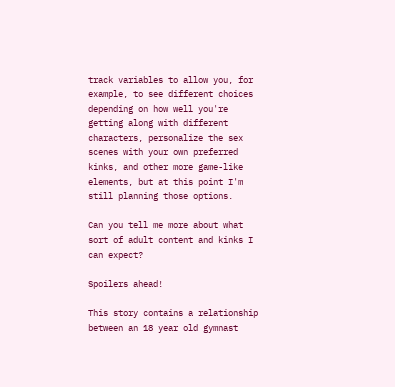track variables to allow you, for example, to see different choices depending on how well you're getting along with different characters, personalize the sex scenes with your own preferred kinks, and other more game-like elements, but at this point I'm still planning those options.

Can you tell me more about what sort of adult content and kinks I can expect?

Spoilers ahead!

This story contains a relationship between an 18 year old gymnast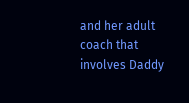and her adult coach that involves Daddy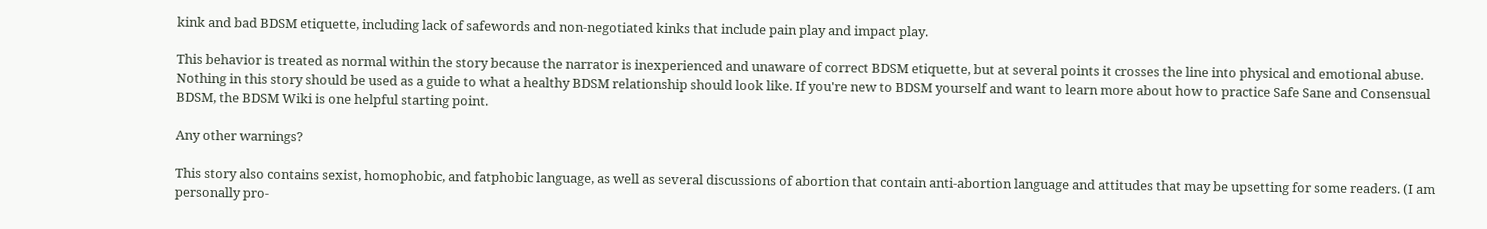kink and bad BDSM etiquette, including lack of safewords and non-negotiated kinks that include pain play and impact play.

This behavior is treated as normal within the story because the narrator is inexperienced and unaware of correct BDSM etiquette, but at several points it crosses the line into physical and emotional abuse. Nothing in this story should be used as a guide to what a healthy BDSM relationship should look like. If you're new to BDSM yourself and want to learn more about how to practice Safe Sane and Consensual BDSM, the BDSM Wiki is one helpful starting point.

Any other warnings?

This story also contains sexist, homophobic, and fatphobic language, as well as several discussions of abortion that contain anti-abortion language and attitudes that may be upsetting for some readers. (I am personally pro-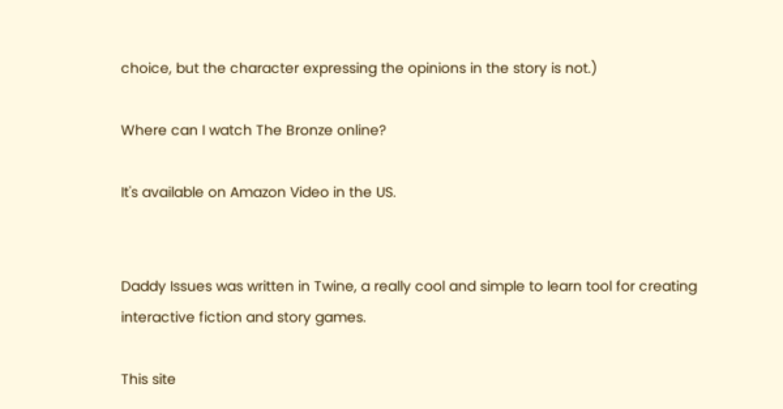choice, but the character expressing the opinions in the story is not.)

Where can I watch The Bronze online?

It's available on Amazon Video in the US.


Daddy Issues was written in Twine, a really cool and simple to learn tool for creating interactive fiction and story games.

This site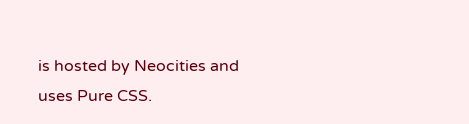is hosted by Neocities and uses Pure CSS.